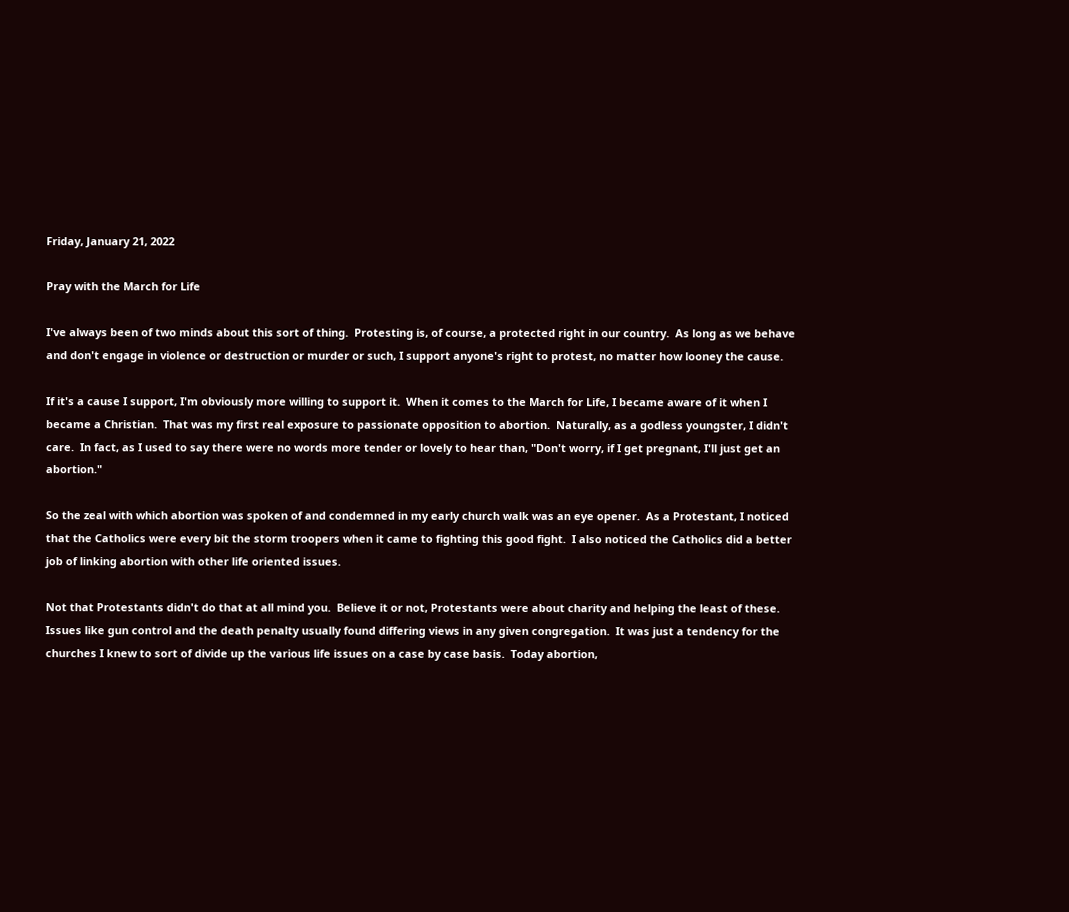Friday, January 21, 2022

Pray with the March for Life

I've always been of two minds about this sort of thing.  Protesting is, of course, a protected right in our country.  As long as we behave and don't engage in violence or destruction or murder or such, I support anyone's right to protest, no matter how looney the cause.

If it's a cause I support, I'm obviously more willing to support it.  When it comes to the March for Life, I became aware of it when I became a Christian.  That was my first real exposure to passionate opposition to abortion.  Naturally, as a godless youngster, I didn't care.  In fact, as I used to say there were no words more tender or lovely to hear than, "Don't worry, if I get pregnant, I'll just get an abortion."

So the zeal with which abortion was spoken of and condemned in my early church walk was an eye opener.  As a Protestant, I noticed that the Catholics were every bit the storm troopers when it came to fighting this good fight.  I also noticed the Catholics did a better job of linking abortion with other life oriented issues.

Not that Protestants didn't do that at all mind you.  Believe it or not, Protestants were about charity and helping the least of these.  Issues like gun control and the death penalty usually found differing views in any given congregation.  It was just a tendency for the churches I knew to sort of divide up the various life issues on a case by case basis.  Today abortion,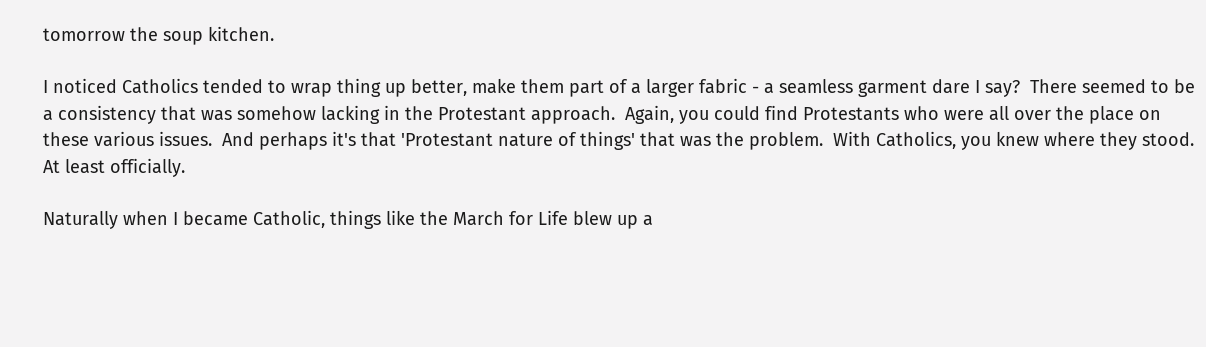tomorrow the soup kitchen.

I noticed Catholics tended to wrap thing up better, make them part of a larger fabric - a seamless garment dare I say?  There seemed to be a consistency that was somehow lacking in the Protestant approach.  Again, you could find Protestants who were all over the place on these various issues.  And perhaps it's that 'Protestant nature of things' that was the problem.  With Catholics, you knew where they stood.  At least officially.

Naturally when I became Catholic, things like the March for Life blew up a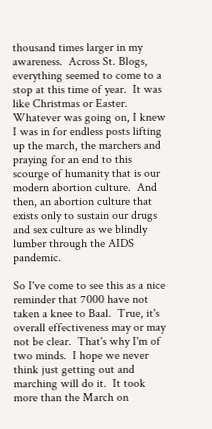thousand times larger in my awareness.  Across St. Blogs, everything seemed to come to a stop at this time of year.  It was like Christmas or Easter.  Whatever was going on, I knew I was in for endless posts lifting up the march, the marchers and praying for an end to this scourge of humanity that is our modern abortion culture.  And then, an abortion culture that exists only to sustain our drugs and sex culture as we blindly lumber through the AIDS pandemic.

So I've come to see this as a nice reminder that 7000 have not taken a knee to Baal.  True, it's overall effectiveness may or may not be clear.  That's why I'm of two minds.  I hope we never think just getting out and marching will do it.  It took more than the March on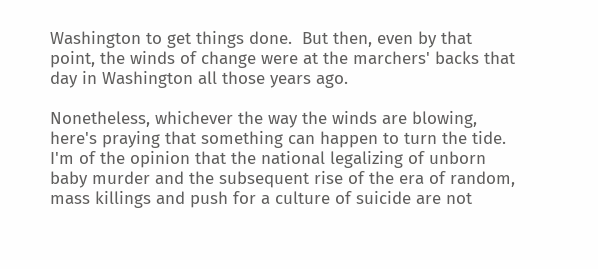Washington to get things done.  But then, even by that point, the winds of change were at the marchers' backs that day in Washington all those years ago.

Nonetheless, whichever the way the winds are blowing, here's praying that something can happen to turn the tide. I'm of the opinion that the national legalizing of unborn baby murder and the subsequent rise of the era of random, mass killings and push for a culture of suicide are not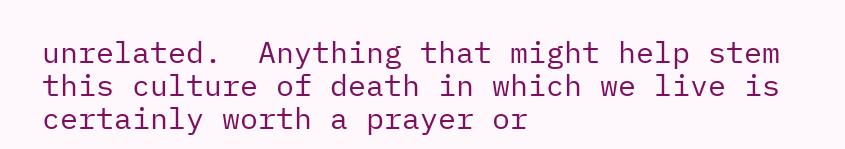unrelated.  Anything that might help stem this culture of death in which we live is certainly worth a prayer or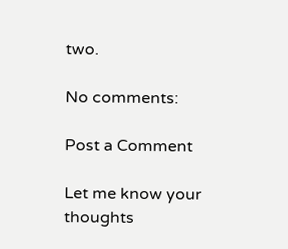two.

No comments:

Post a Comment

Let me know your thoughts